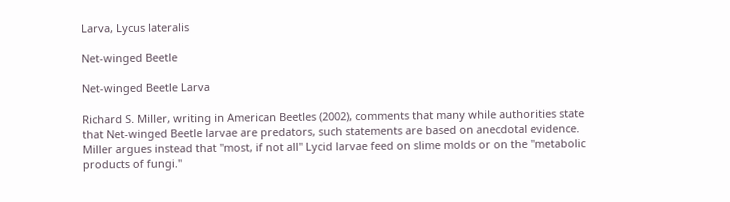Larva, Lycus lateralis

Net-winged Beetle

Net-winged Beetle Larva

Richard S. Miller, writing in American Beetles (2002), comments that many while authorities state that Net-winged Beetle larvae are predators, such statements are based on anecdotal evidence. Miller argues instead that "most, if not all" Lycid larvae feed on slime molds or on the "metabolic products of fungi."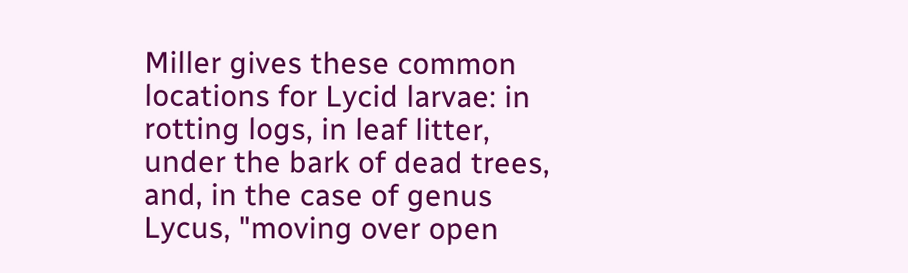Miller gives these common locations for Lycid larvae: in rotting logs, in leaf litter, under the bark of dead trees, and, in the case of genus Lycus, "moving over open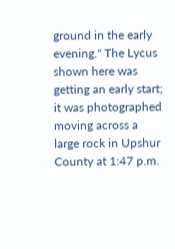ground in the early evening." The Lycus shown here was getting an early start; it was photographed moving across a large rock in Upshur County at 1:47 p.m.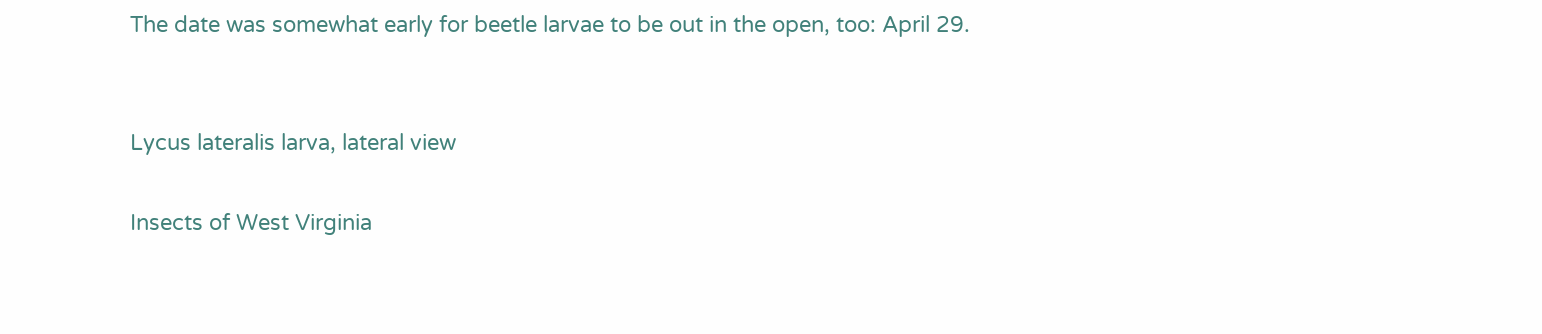The date was somewhat early for beetle larvae to be out in the open, too: April 29.


Lycus lateralis larva, lateral view

Insects of West Virginia